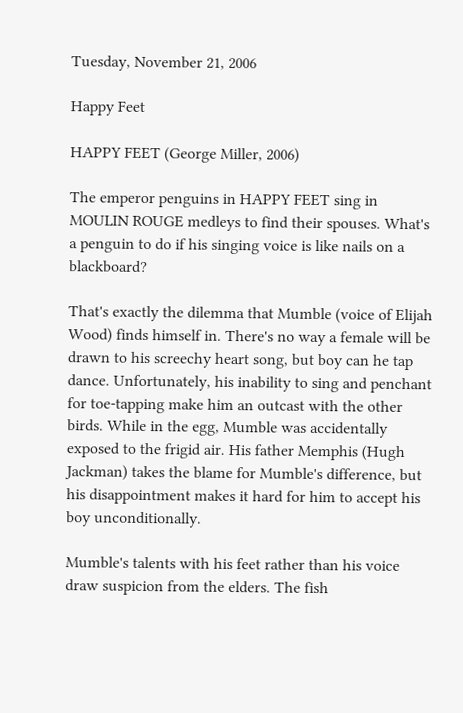Tuesday, November 21, 2006

Happy Feet

HAPPY FEET (George Miller, 2006)

The emperor penguins in HAPPY FEET sing in MOULIN ROUGE medleys to find their spouses. What's a penguin to do if his singing voice is like nails on a blackboard?

That's exactly the dilemma that Mumble (voice of Elijah Wood) finds himself in. There's no way a female will be drawn to his screechy heart song, but boy can he tap dance. Unfortunately, his inability to sing and penchant for toe-tapping make him an outcast with the other birds. While in the egg, Mumble was accidentally exposed to the frigid air. His father Memphis (Hugh Jackman) takes the blame for Mumble's difference, but his disappointment makes it hard for him to accept his boy unconditionally.

Mumble's talents with his feet rather than his voice draw suspicion from the elders. The fish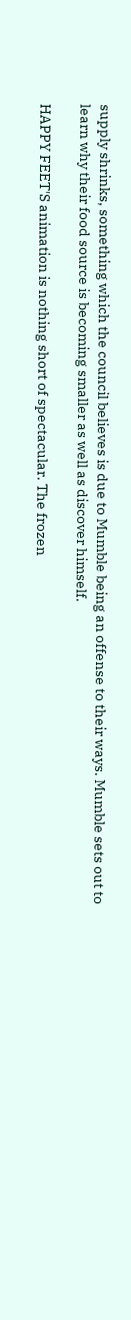supply shrinks, something which the council believes is due to Mumble being an offense to their ways. Mumble sets out to learn why their food source is becoming smaller as well as discover himself.

HAPPY FEET'S animation is nothing short of spectacular. The frozen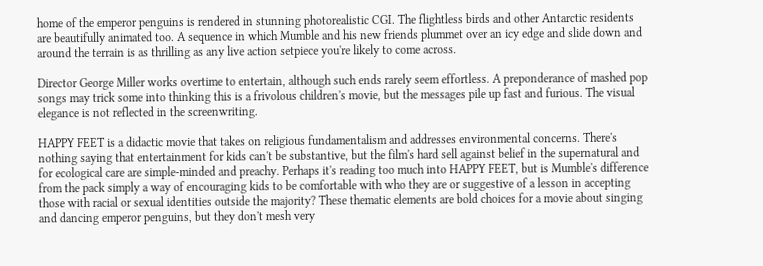home of the emperor penguins is rendered in stunning photorealistic CGI. The flightless birds and other Antarctic residents are beautifully animated too. A sequence in which Mumble and his new friends plummet over an icy edge and slide down and around the terrain is as thrilling as any live action setpiece you're likely to come across.

Director George Miller works overtime to entertain, although such ends rarely seem effortless. A preponderance of mashed pop songs may trick some into thinking this is a frivolous children's movie, but the messages pile up fast and furious. The visual elegance is not reflected in the screenwriting.

HAPPY FEET is a didactic movie that takes on religious fundamentalism and addresses environmental concerns. There's nothing saying that entertainment for kids can't be substantive, but the film's hard sell against belief in the supernatural and for ecological care are simple-minded and preachy. Perhaps it's reading too much into HAPPY FEET, but is Mumble's difference from the pack simply a way of encouraging kids to be comfortable with who they are or suggestive of a lesson in accepting those with racial or sexual identities outside the majority? These thematic elements are bold choices for a movie about singing and dancing emperor penguins, but they don't mesh very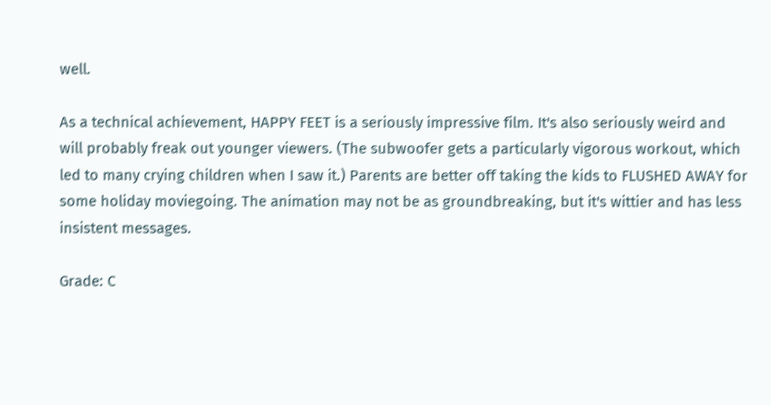well.

As a technical achievement, HAPPY FEET is a seriously impressive film. It's also seriously weird and will probably freak out younger viewers. (The subwoofer gets a particularly vigorous workout, which led to many crying children when I saw it.) Parents are better off taking the kids to FLUSHED AWAY for some holiday moviegoing. The animation may not be as groundbreaking, but it's wittier and has less insistent messages.

Grade: C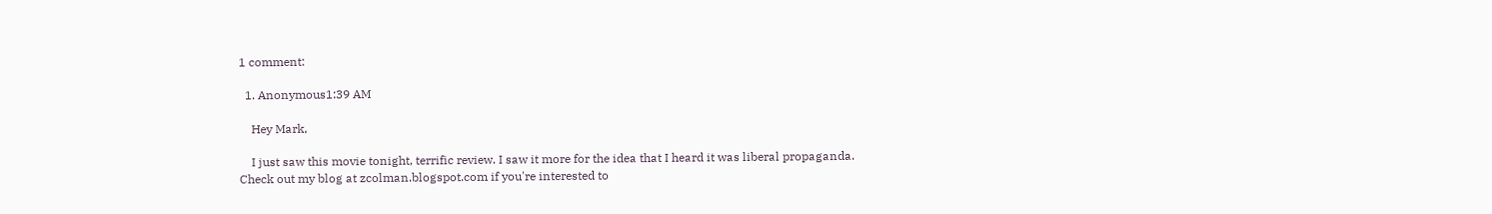1 comment:

  1. Anonymous1:39 AM

    Hey Mark,

    I just saw this movie tonight, terrific review. I saw it more for the idea that I heard it was liberal propaganda. Check out my blog at zcolman.blogspot.com if you're interested to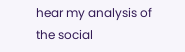hear my analysis of the social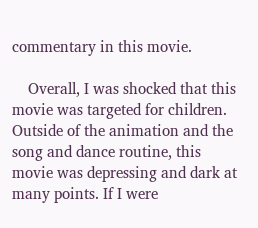commentary in this movie.

    Overall, I was shocked that this movie was targeted for children. Outside of the animation and the song and dance routine, this movie was depressing and dark at many points. If I were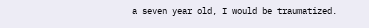a seven year old, I would be traumatized.